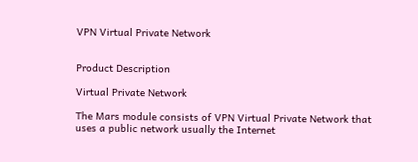VPN Virtual Private Network


Product Description

Virtual Private Network

The Mars module consists of VPN Virtual Private Network that uses a public network usually the Internet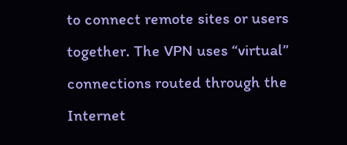to connect remote sites or users together. The VPN uses “virtual” connections routed through the Internet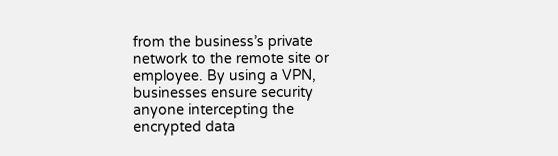from the business’s private network to the remote site or employee. By using a VPN, businesses ensure security anyone intercepting the encrypted data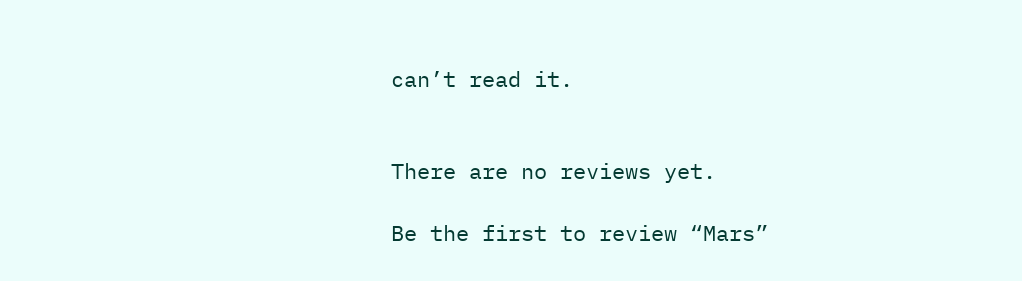can’t read it.


There are no reviews yet.

Be the first to review “Mars”